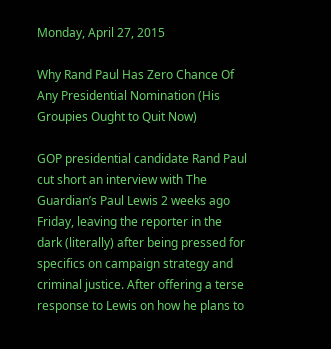Monday, April 27, 2015

Why Rand Paul Has Zero Chance Of Any Presidential Nomination (His Groupies Ought to Quit Now)

GOP presidential candidate Rand Paul cut short an interview with The Guardian’s Paul Lewis 2 weeks ago Friday, leaving the reporter in the dark (literally) after being pressed for specifics on campaign strategy and criminal justice. After offering a terse response to Lewis on how he plans to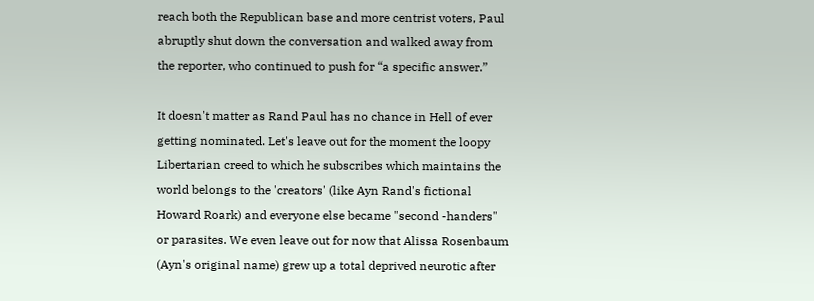reach both the Republican base and more centrist voters, Paul abruptly shut down the conversation and walked away from the reporter, who continued to push for “a specific answer.”

It doesn't matter as Rand Paul has no chance in Hell of ever getting nominated. Let's leave out for the moment the loopy Libertarian creed to which he subscribes which maintains the world belongs to the 'creators' (like Ayn Rand's fictional Howard Roark) and everyone else became "second -handers" or parasites. We even leave out for now that Alissa Rosenbaum (Ayn's original name) grew up a total deprived neurotic after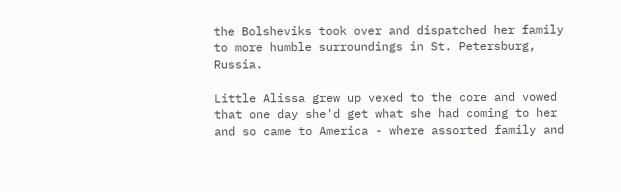the Bolsheviks took over and dispatched her family to more humble surroundings in St. Petersburg, Russia.

Little Alissa grew up vexed to the core and vowed that one day she'd get what she had coming to her and so came to America - where assorted family and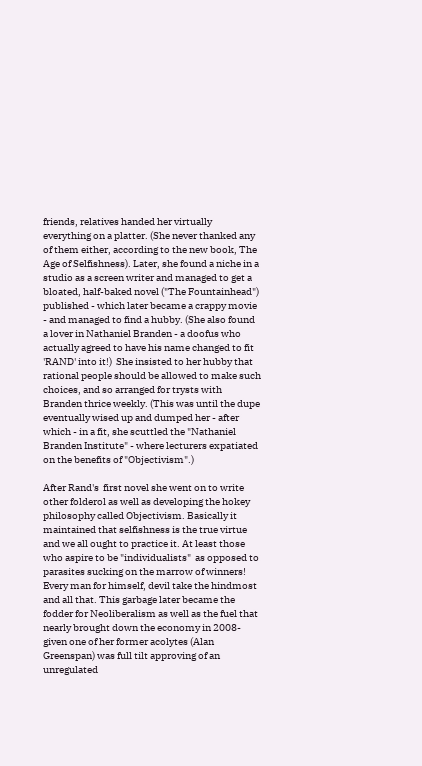friends, relatives handed her virtually everything on a platter. (She never thanked any of them either, according to the new book, The Age of Selfishness). Later, she found a niche in a studio as a screen writer and managed to get a bloated, half-baked novel ("The Fountainhead") published - which later became a crappy movie - and managed to find a hubby. (She also found a lover in Nathaniel Branden - a doofus who actually agreed to have his name changed to fit 'RAND' into it!)  She insisted to her hubby that rational people should be allowed to make such choices, and so arranged for trysts with Branden thrice weekly. (This was until the dupe eventually wised up and dumped her - after which - in a fit, she scuttled the "Nathaniel Branden Institute" - where lecturers expatiated on the benefits of "Objectivism".)

After Rand's  first novel she went on to write other folderol as well as developing the hokey philosophy called Objectivism. Basically it maintained that selfishness is the true virtue and we all ought to practice it. At least those who aspire to be "individualists"  as opposed to parasites sucking on the marrow of winners! Every man for himself, devil take the hindmost and all that. This garbage later became the fodder for Neoliberalism as well as the fuel that nearly brought down the economy in 2008- given one of her former acolytes (Alan Greenspan) was full tilt approving of an unregulated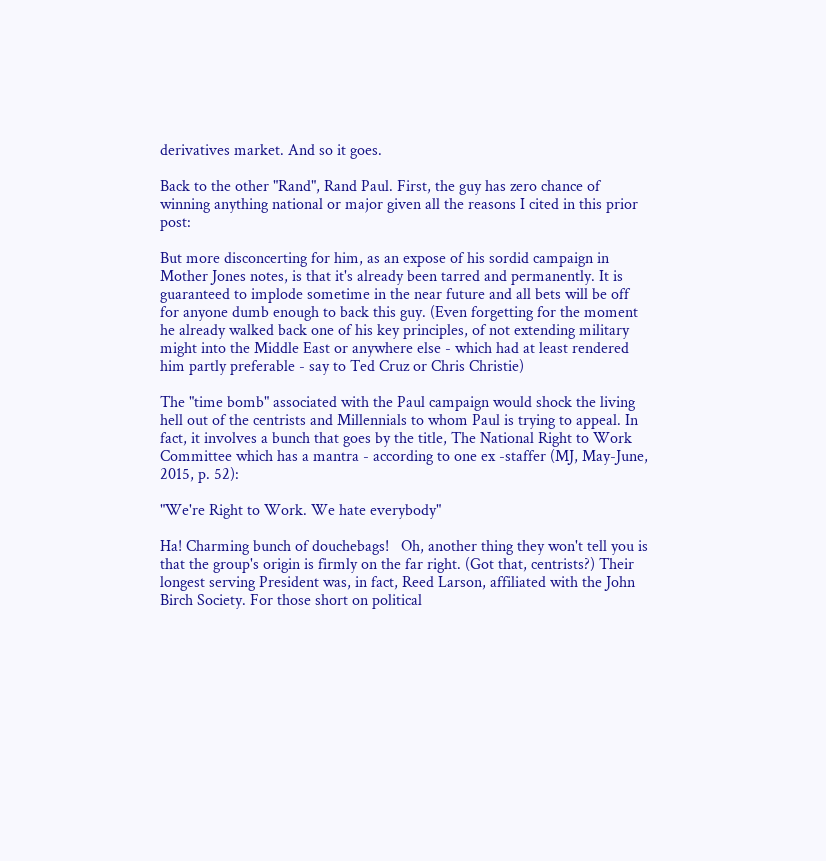derivatives market. And so it goes.

Back to the other "Rand", Rand Paul. First, the guy has zero chance of winning anything national or major given all the reasons I cited in this prior post:

But more disconcerting for him, as an expose of his sordid campaign in Mother Jones notes, is that it's already been tarred and permanently. It is guaranteed to implode sometime in the near future and all bets will be off for anyone dumb enough to back this guy. (Even forgetting for the moment he already walked back one of his key principles, of not extending military might into the Middle East or anywhere else - which had at least rendered him partly preferable - say to Ted Cruz or Chris Christie)

The "time bomb" associated with the Paul campaign would shock the living hell out of the centrists and Millennials to whom Paul is trying to appeal. In fact, it involves a bunch that goes by the title, The National Right to Work Committee which has a mantra - according to one ex -staffer (MJ, May-June, 2015, p. 52):

"We're Right to Work. We hate everybody"

Ha! Charming bunch of douchebags!   Oh, another thing they won't tell you is that the group's origin is firmly on the far right. (Got that, centrists?) Their longest serving President was, in fact, Reed Larson, affiliated with the John Birch Society. For those short on political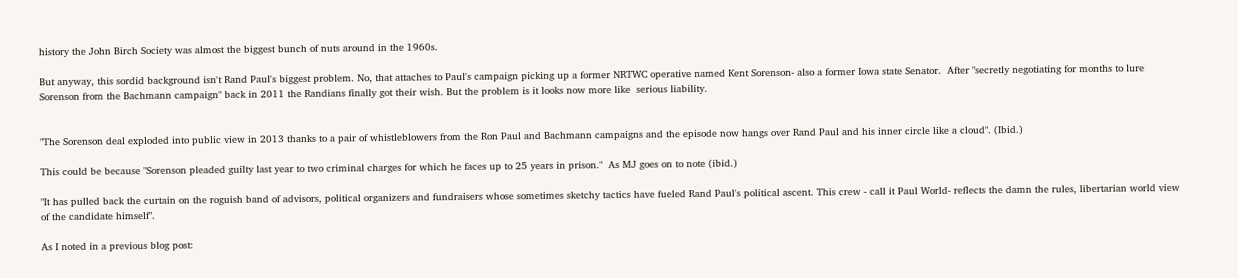history the John Birch Society was almost the biggest bunch of nuts around in the 1960s.

But anyway, this sordid background isn't Rand Paul's biggest problem. No, that attaches to Paul's campaign picking up a former NRTWC operative named Kent Sorenson- also a former Iowa state Senator.  After "secretly negotiating for months to lure Sorenson from the Bachmann campaign" back in 2011 the Randians finally got their wish. But the problem is it looks now more like  serious liability.


"The Sorenson deal exploded into public view in 2013 thanks to a pair of whistleblowers from the Ron Paul and Bachmann campaigns and the episode now hangs over Rand Paul and his inner circle like a cloud". (Ibid.)

This could be because "Sorenson pleaded guilty last year to two criminal charges for which he faces up to 25 years in prison."  As MJ goes on to note (ibid.)

"It has pulled back the curtain on the roguish band of advisors, political organizers and fundraisers whose sometimes sketchy tactics have fueled Rand Paul's political ascent. This crew - call it Paul World- reflects the damn the rules, libertarian world view of the candidate himself".

As I noted in a previous blog post: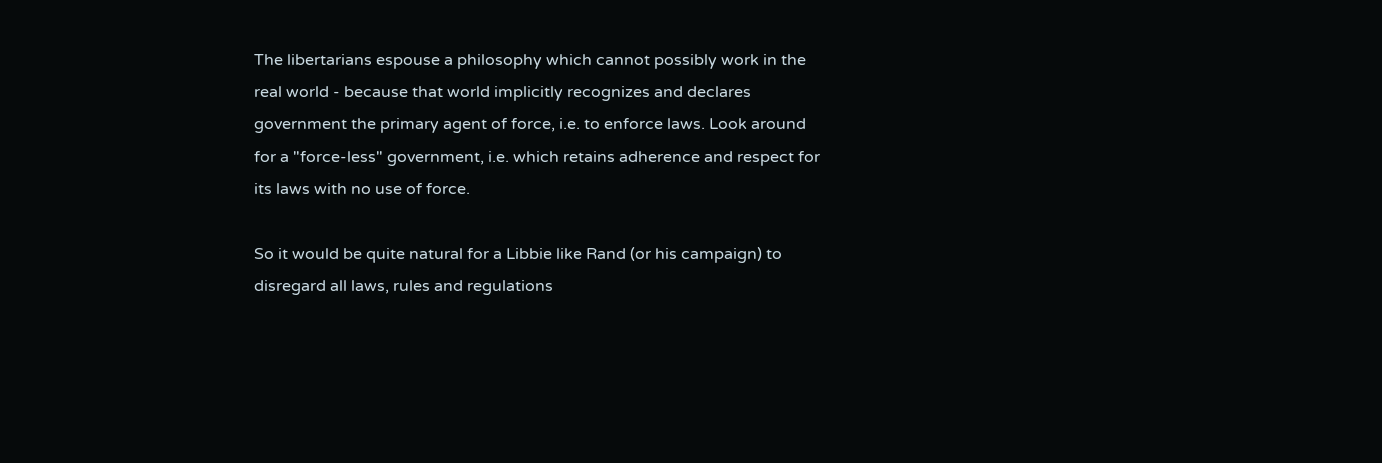The libertarians espouse a philosophy which cannot possibly work in the real world - because that world implicitly recognizes and declares government the primary agent of force, i.e. to enforce laws. Look around for a "force-less" government, i.e. which retains adherence and respect for its laws with no use of force.

So it would be quite natural for a Libbie like Rand (or his campaign) to disregard all laws, rules and regulations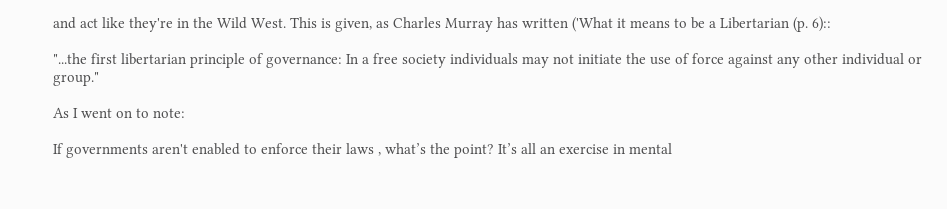and act like they're in the Wild West. This is given, as Charles Murray has written ('What it means to be a Libertarian (p. 6)::

"...the first libertarian principle of governance: In a free society individuals may not initiate the use of force against any other individual or group."

As I went on to note:

If governments aren't enabled to enforce their laws , what’s the point? It’s all an exercise in mental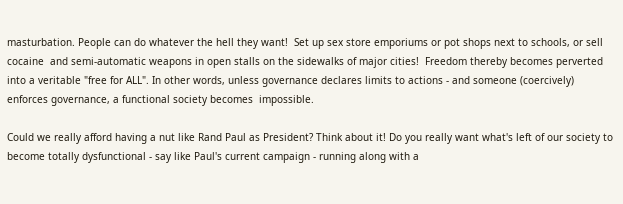masturbation. People can do whatever the hell they want!  Set up sex store emporiums or pot shops next to schools, or sell cocaine  and semi-automatic weapons in open stalls on the sidewalks of major cities!  Freedom thereby becomes perverted into a veritable "free for ALL". In other words, unless governance declares limits to actions - and someone (coercively) enforces governance, a functional society becomes  impossible.

Could we really afford having a nut like Rand Paul as President? Think about it! Do you really want what's left of our society to become totally dysfunctional - say like Paul's current campaign - running along with a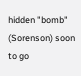hidden "bomb" (Sorenson) soon to go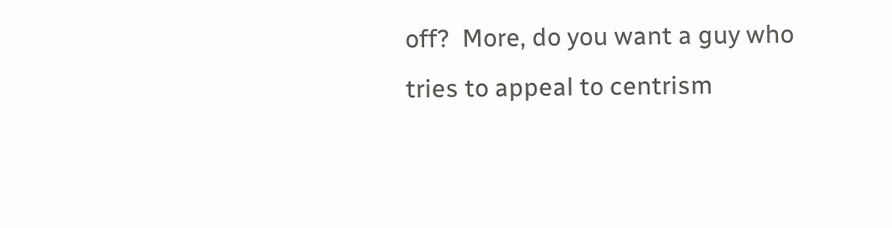off?  More, do you want a guy who tries to appeal to centrism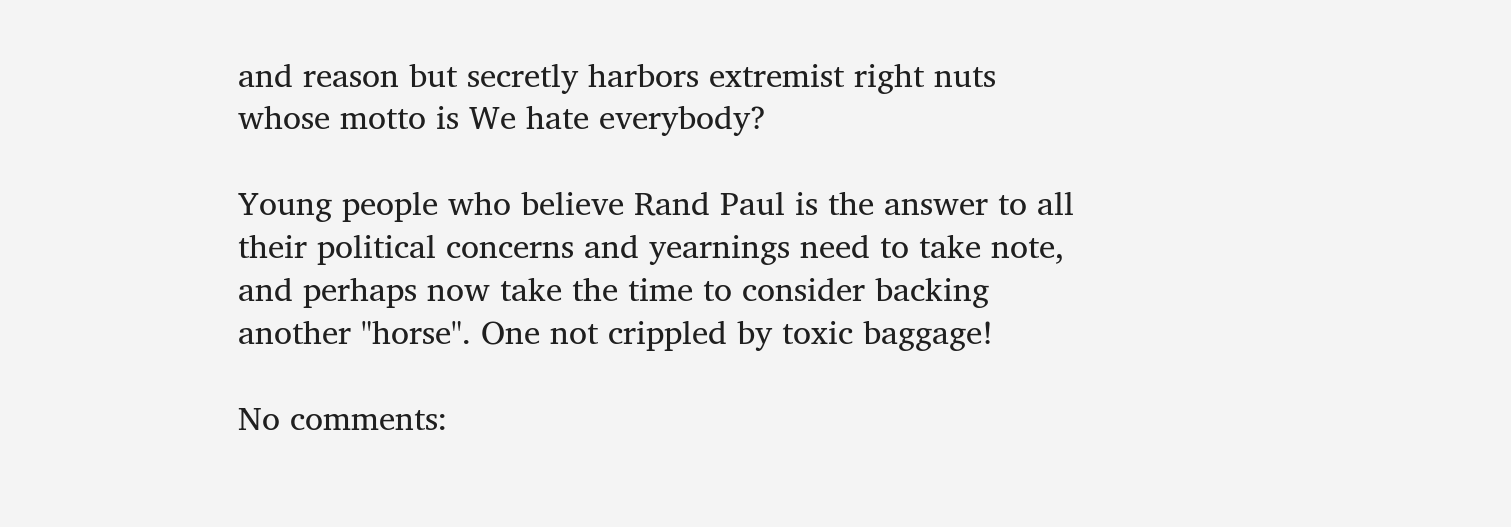and reason but secretly harbors extremist right nuts whose motto is We hate everybody?

Young people who believe Rand Paul is the answer to all their political concerns and yearnings need to take note, and perhaps now take the time to consider backing another "horse". One not crippled by toxic baggage!

No comments: